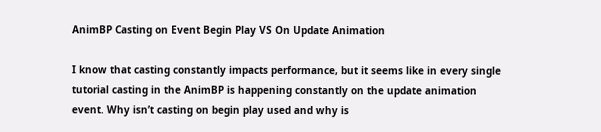AnimBP Casting on Event Begin Play VS On Update Animation

I know that casting constantly impacts performance, but it seems like in every single tutorial casting in the AnimBP is happening constantly on the update animation event. Why isn’t casting on begin play used and why is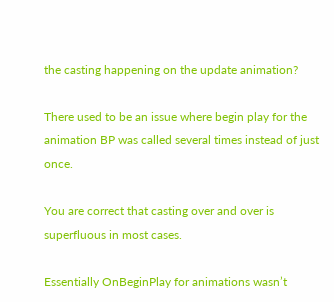the casting happening on the update animation?

There used to be an issue where begin play for the animation BP was called several times instead of just once.

You are correct that casting over and over is superfluous in most cases.

Essentially OnBeginPlay for animations wasn’t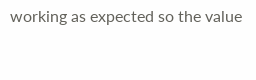working as expected so the value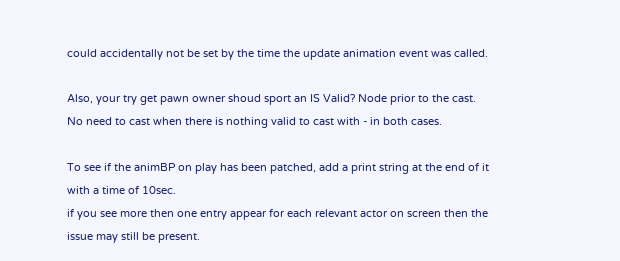could accidentally not be set by the time the update animation event was called.

Also, your try get pawn owner shoud sport an IS Valid? Node prior to the cast.
No need to cast when there is nothing valid to cast with - in both cases.

To see if the animBP on play has been patched, add a print string at the end of it with a time of 10sec.
if you see more then one entry appear for each relevant actor on screen then the issue may still be present.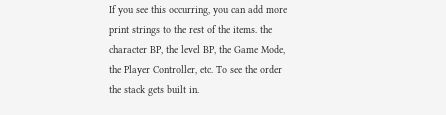If you see this occurring, you can add more print strings to the rest of the items. the character BP, the level BP, the Game Mode, the Player Controller, etc. To see the order the stack gets built in.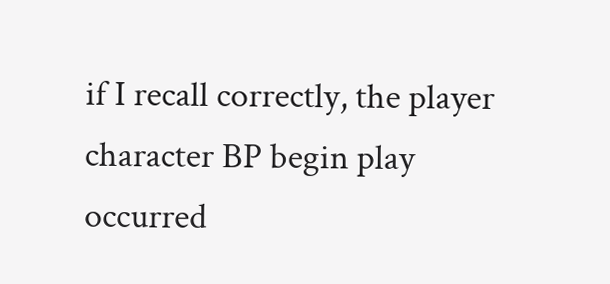if I recall correctly, the player character BP begin play occurred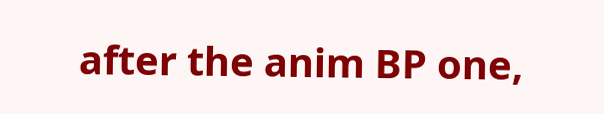after the anim BP one,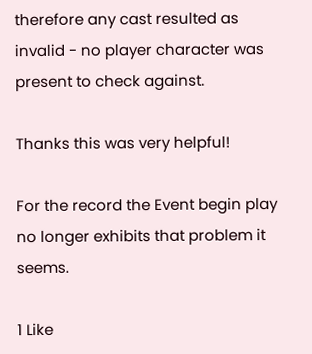therefore any cast resulted as invalid - no player character was present to check against.

Thanks this was very helpful!

For the record the Event begin play no longer exhibits that problem it seems.

1 Like